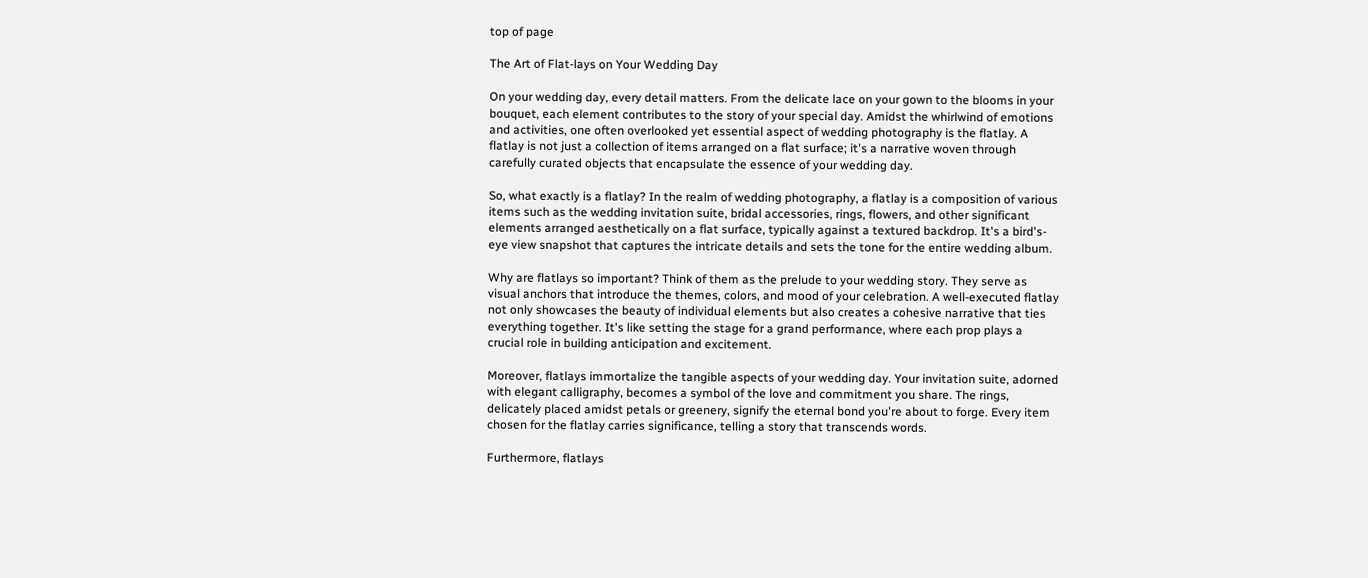top of page

The Art of Flat-lays on Your Wedding Day

On your wedding day, every detail matters. From the delicate lace on your gown to the blooms in your bouquet, each element contributes to the story of your special day. Amidst the whirlwind of emotions and activities, one often overlooked yet essential aspect of wedding photography is the flatlay. A flatlay is not just a collection of items arranged on a flat surface; it's a narrative woven through carefully curated objects that encapsulate the essence of your wedding day.

So, what exactly is a flatlay? In the realm of wedding photography, a flatlay is a composition of various items such as the wedding invitation suite, bridal accessories, rings, flowers, and other significant elements arranged aesthetically on a flat surface, typically against a textured backdrop. It's a bird's-eye view snapshot that captures the intricate details and sets the tone for the entire wedding album.

Why are flatlays so important? Think of them as the prelude to your wedding story. They serve as visual anchors that introduce the themes, colors, and mood of your celebration. A well-executed flatlay not only showcases the beauty of individual elements but also creates a cohesive narrative that ties everything together. It's like setting the stage for a grand performance, where each prop plays a crucial role in building anticipation and excitement.

Moreover, flatlays immortalize the tangible aspects of your wedding day. Your invitation suite, adorned with elegant calligraphy, becomes a symbol of the love and commitment you share. The rings, delicately placed amidst petals or greenery, signify the eternal bond you're about to forge. Every item chosen for the flatlay carries significance, telling a story that transcends words.

Furthermore, flatlays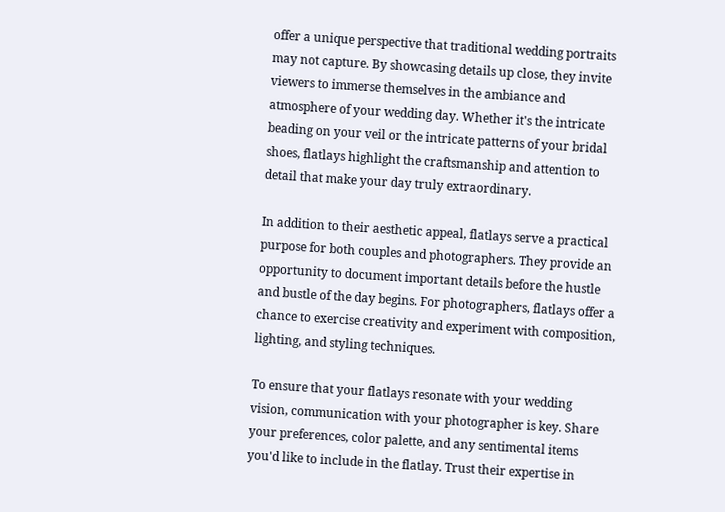offer a unique perspective that traditional wedding portraits may not capture. By showcasing details up close, they invite viewers to immerse themselves in the ambiance and atmosphere of your wedding day. Whether it's the intricate beading on your veil or the intricate patterns of your bridal shoes, flatlays highlight the craftsmanship and attention to detail that make your day truly extraordinary.

In addition to their aesthetic appeal, flatlays serve a practical purpose for both couples and photographers. They provide an opportunity to document important details before the hustle and bustle of the day begins. For photographers, flatlays offer a chance to exercise creativity and experiment with composition, lighting, and styling techniques.

To ensure that your flatlays resonate with your wedding vision, communication with your photographer is key. Share your preferences, color palette, and any sentimental items you'd like to include in the flatlay. Trust their expertise in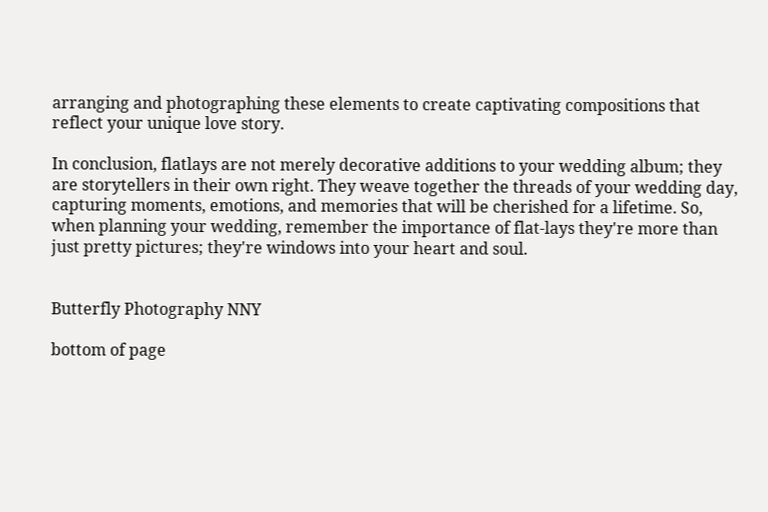arranging and photographing these elements to create captivating compositions that reflect your unique love story.

In conclusion, flatlays are not merely decorative additions to your wedding album; they are storytellers in their own right. They weave together the threads of your wedding day, capturing moments, emotions, and memories that will be cherished for a lifetime. So, when planning your wedding, remember the importance of flat-lays they're more than just pretty pictures; they're windows into your heart and soul.


Butterfly Photography NNY

bottom of page